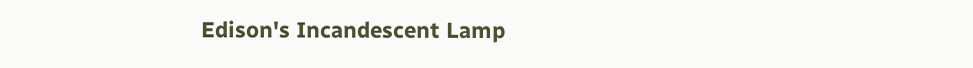Edison's Incandescent Lamp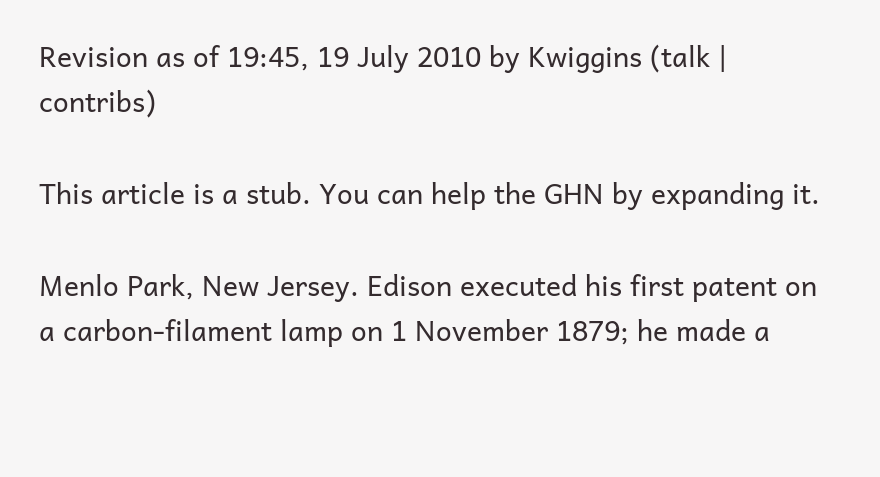Revision as of 19:45, 19 July 2010 by Kwiggins (talk | contribs)

This article is a stub. You can help the GHN by expanding it.

Menlo Park, New Jersey. Edison executed his first patent on a carbon-filament lamp on 1 November 1879; he made a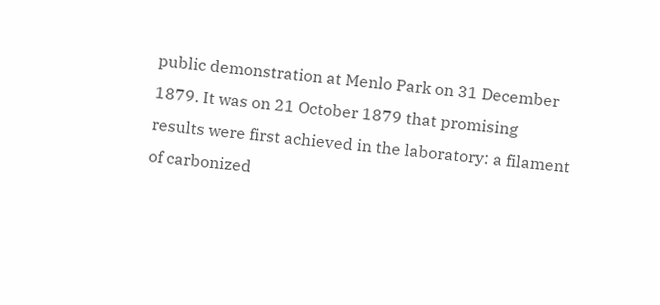public demonstration at Menlo Park on 31 December 1879. It was on 21 October 1879 that promising results were first achieved in the laboratory: a filament of carbonized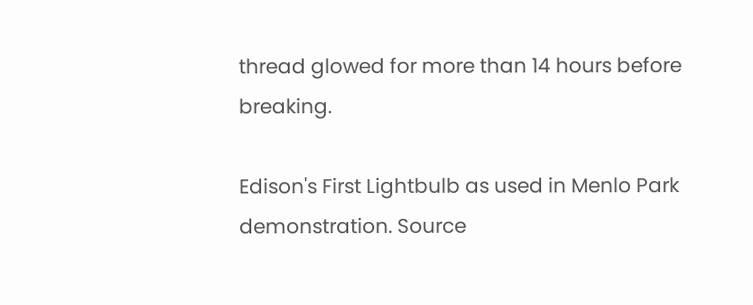thread glowed for more than 14 hours before breaking.

Edison's First Lightbulb as used in Menlo Park demonstration. Source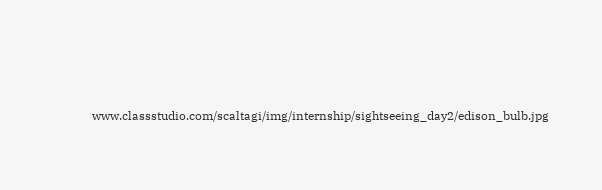www.classstudio.com/scaltagi/img/internship/sightseeing_day2/edison_bulb.jpg